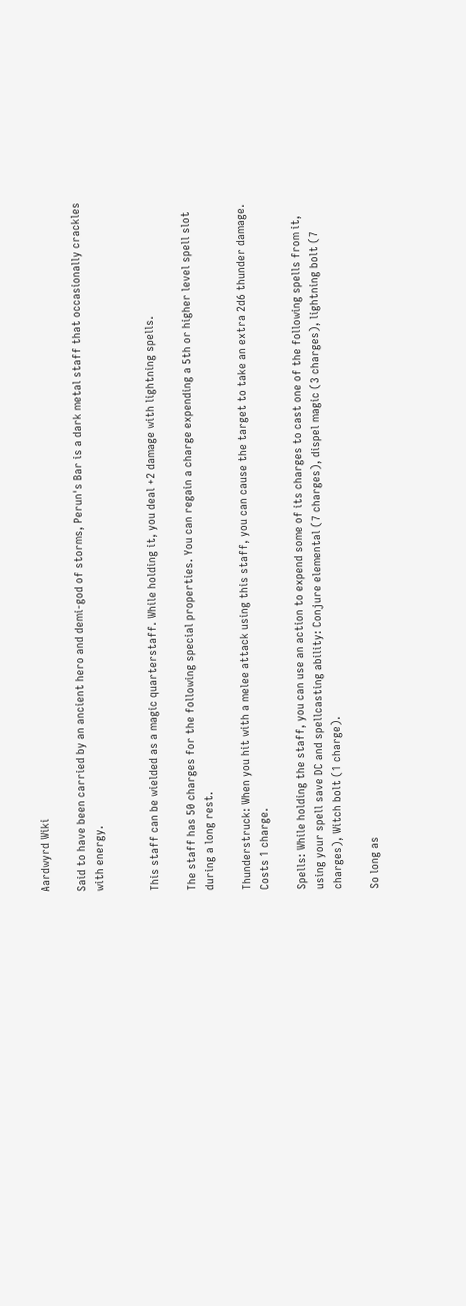Aardwyrd Wiki

Said to have been carried by an ancient hero and demi-god of storms, Perun's Bar is a dark metal staff that occasionally crackles with energy.


This staff can be wielded as a magic quarterstaff. While holding it, you deal +2 damage with lightning spells.

The staff has 50 charges for the following special properties. You can regain a charge expending a 5th or higher level spell slot during a long rest.

Thunderstruck: When you hit with a melee attack using this staff, you can cause the target to take an extra 2d6 thunder damage. Costs 1 charge.

Spells: While holding the staff, you can use an action to expend some of its charges to cast one of the following spells from it, using your spell save DC and spellcasting ability: Conjure elemental (7 charges), dispel magic (3 charges), lightning bolt (7 charges), Witch bolt (1 charge).

So long as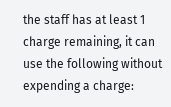the staff has at least 1 charge remaining, it can use the following without expending a charge: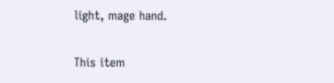light, mage hand.

This item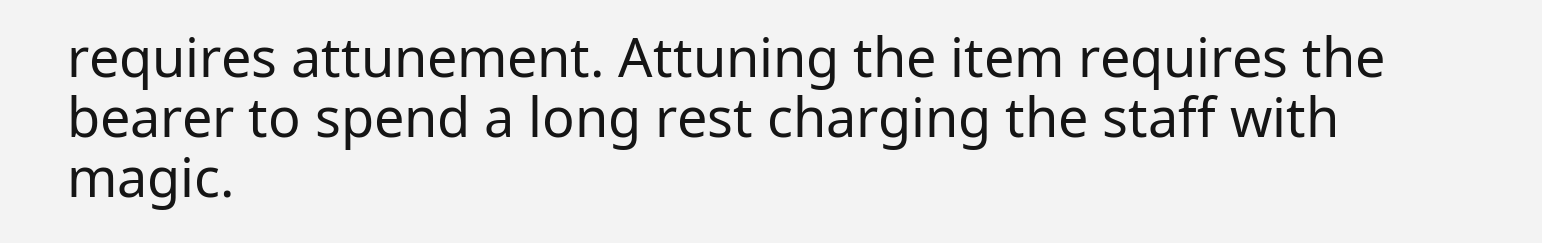requires attunement. Attuning the item requires the bearer to spend a long rest charging the staff with magic.